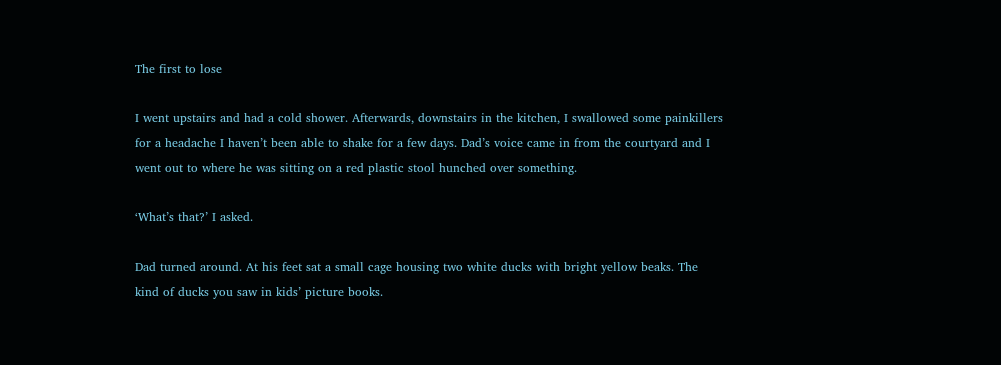The first to lose

I went upstairs and had a cold shower. Afterwards, downstairs in the kitchen, I swallowed some painkillers for a headache I haven’t been able to shake for a few days. Dad’s voice came in from the courtyard and I went out to where he was sitting on a red plastic stool hunched over something.

‘What’s that?’ I asked.

Dad turned around. At his feet sat a small cage housing two white ducks with bright yellow beaks. The kind of ducks you saw in kids’ picture books.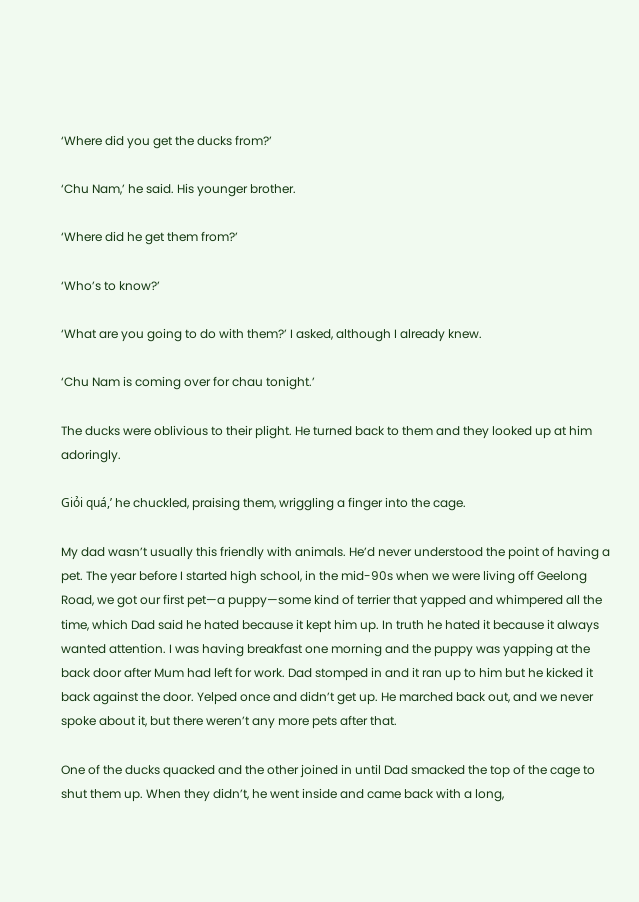‘Where did you get the ducks from?’

‘Chu Nam,’ he said. His younger brother.

‘Where did he get them from?’

‘Who’s to know?’

‘What are you going to do with them?’ I asked, although I already knew.

‘Chu Nam is coming over for chau tonight.’

The ducks were oblivious to their plight. He turned back to them and they looked up at him adoringly.

Giỏi quá,’ he chuckled, praising them, wriggling a finger into the cage.

My dad wasn’t usually this friendly with animals. He’d never understood the point of having a pet. The year before I started high school, in the mid-90s when we were living off Geelong Road, we got our first pet—a puppy—some kind of terrier that yapped and whimpered all the time, which Dad said he hated because it kept him up. In truth he hated it because it always wanted attention. I was having breakfast one morning and the puppy was yapping at the back door after Mum had left for work. Dad stomped in and it ran up to him but he kicked it back against the door. Yelped once and didn’t get up. He marched back out, and we never spoke about it, but there weren’t any more pets after that.

One of the ducks quacked and the other joined in until Dad smacked the top of the cage to shut them up. When they didn’t, he went inside and came back with a long,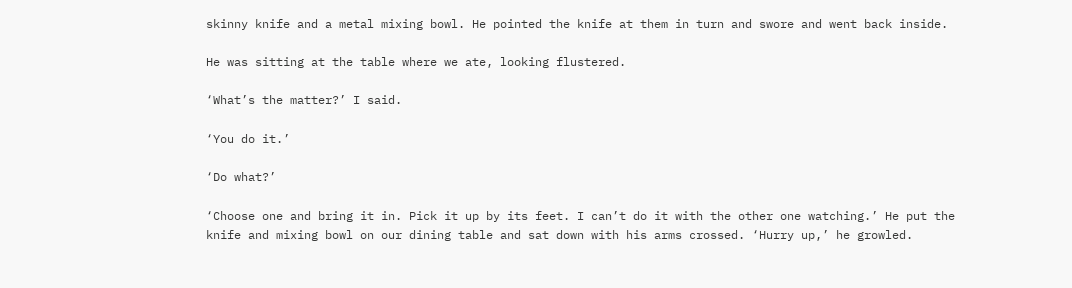skinny knife and a metal mixing bowl. He pointed the knife at them in turn and swore and went back inside.

He was sitting at the table where we ate, looking flustered.

‘What’s the matter?’ I said.

‘You do it.’

‘Do what?’

‘Choose one and bring it in. Pick it up by its feet. I can’t do it with the other one watching.’ He put the knife and mixing bowl on our dining table and sat down with his arms crossed. ‘Hurry up,’ he growled.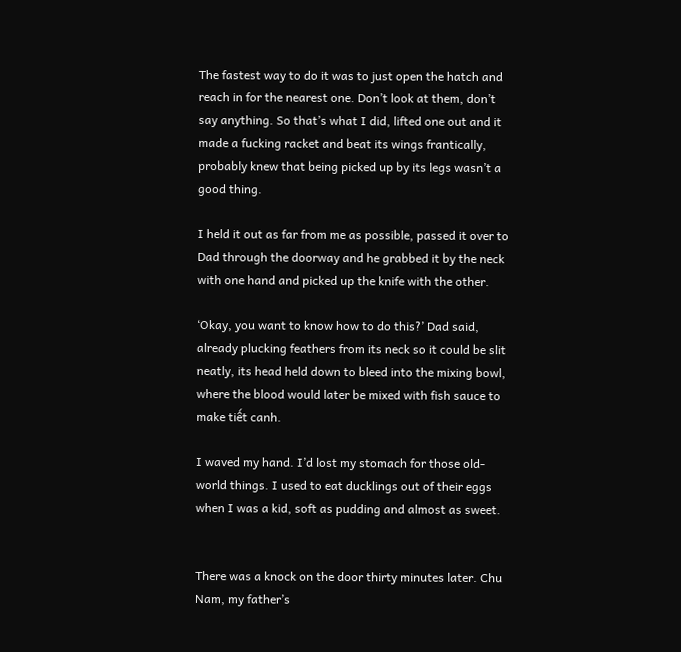The fastest way to do it was to just open the hatch and reach in for the nearest one. Don’t look at them, don’t say anything. So that’s what I did, lifted one out and it made a fucking racket and beat its wings frantically, probably knew that being picked up by its legs wasn’t a good thing.

I held it out as far from me as possible, passed it over to Dad through the doorway and he grabbed it by the neck with one hand and picked up the knife with the other.

‘Okay, you want to know how to do this?’ Dad said, already plucking feathers from its neck so it could be slit neatly, its head held down to bleed into the mixing bowl, where the blood would later be mixed with fish sauce to make tiết canh.

I waved my hand. I’d lost my stomach for those old-world things. I used to eat ducklings out of their eggs when I was a kid, soft as pudding and almost as sweet.


There was a knock on the door thirty minutes later. Chu Nam, my father’s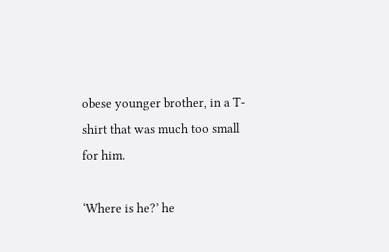obese younger brother, in a T-shirt that was much too small for him.

‘Where is he?’ he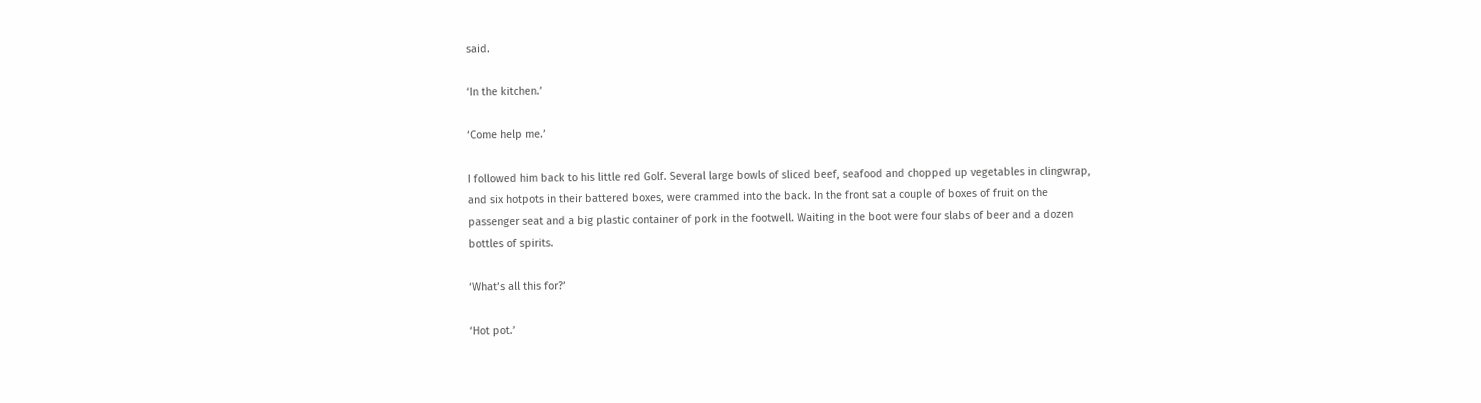said.

‘In the kitchen.’

‘Come help me.’

I followed him back to his little red Golf. Several large bowls of sliced beef, seafood and chopped up vegetables in clingwrap, and six hotpots in their battered boxes, were crammed into the back. In the front sat a couple of boxes of fruit on the passenger seat and a big plastic container of pork in the footwell. Waiting in the boot were four slabs of beer and a dozen bottles of spirits.

‘What’s all this for?’

‘Hot pot.’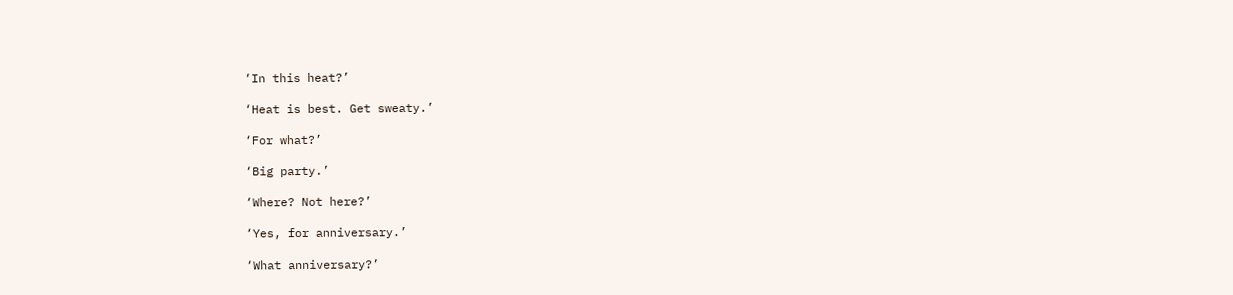‘In this heat?’

‘Heat is best. Get sweaty.’

‘For what?’

‘Big party.’

‘Where? Not here?’

‘Yes, for anniversary.’

‘What anniversary?’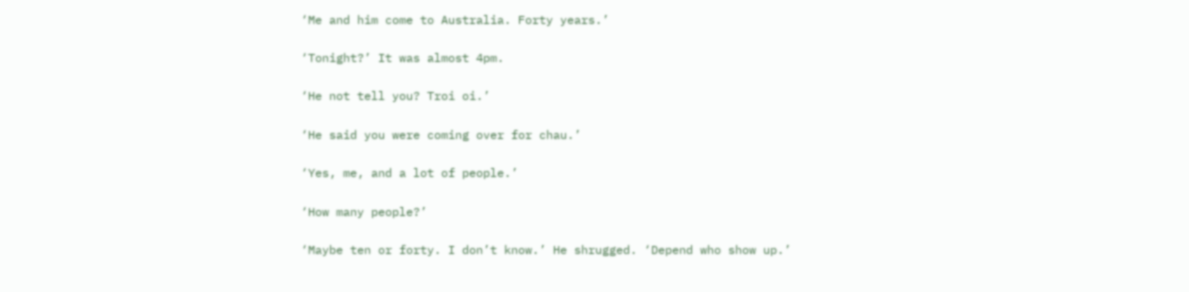‘Me and him come to Australia. Forty years.’

‘Tonight?’ It was almost 4pm.

‘He not tell you? Troi oi.’

‘He said you were coming over for chau.’

‘Yes, me, and a lot of people.’

‘How many people?’

‘Maybe ten or forty. I don’t know.’ He shrugged. ‘Depend who show up.’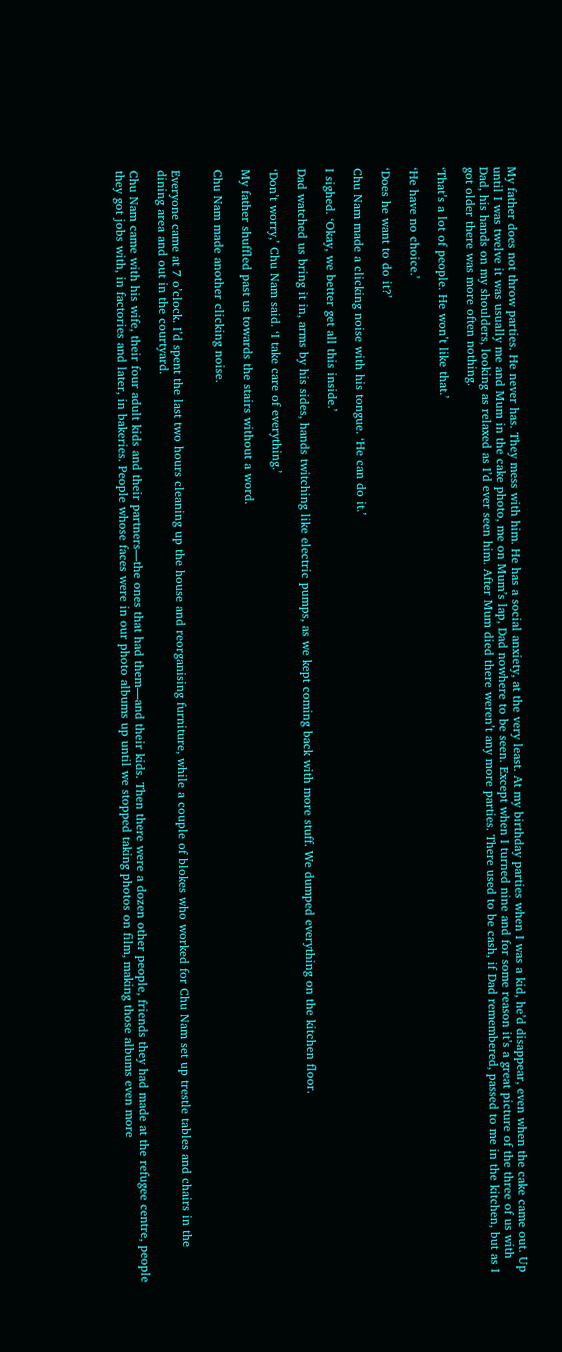My father does not throw parties. He never has. They mess with him. He has a social anxiety, at the very least. At my birthday parties when I was a kid, he’d disappear, even when the cake came out. Up until I was twelve it was usually me and Mum in the cake photo, me on Mum’s lap, Dad nowhere to be seen. Except when I turned nine and for some reason it’s a great picture of the three of us with Dad, his hands on my shoulders, looking as relaxed as I’d ever seen him. After Mum died there weren’t any more parties. There used to be cash, if Dad remembered, passed to me in the kitchen, but as I got older there was more often nothing.

‘That’s a lot of people. He won’t like that.’

‘He have no choice.’

‘Does he want to do it?’

Chu Nam made a clicking noise with his tongue. ‘He can do it.’

I sighed. ‘Okay, we better get all this inside.’

Dad watched us bring it in, arms by his sides, hands twitching like electric pumps, as we kept coming back with more stuff. We dumped everything on the kitchen floor.

‘Don’t worry,’ Chu Nam said. ‘I take care of everything.’

My father shuffled past us towards the stairs without a word.

Chu Nam made another clicking noise.


Everyone came at 7 o’clock. I’d spent the last two hours cleaning up the house and reorganising furniture, while a couple of blokes who worked for Chu Nam set up trestle tables and chairs in the dining area and out in the courtyard.

Chu Nam came with his wife, their four adult kids and their partners—the ones that had them—and their kids. Then there were a dozen other people, friends they had made at the refugee centre, people they got jobs with, in factories and later, in bakeries. People whose faces were in our photo albums up until we stopped taking photos on film, making those albums even more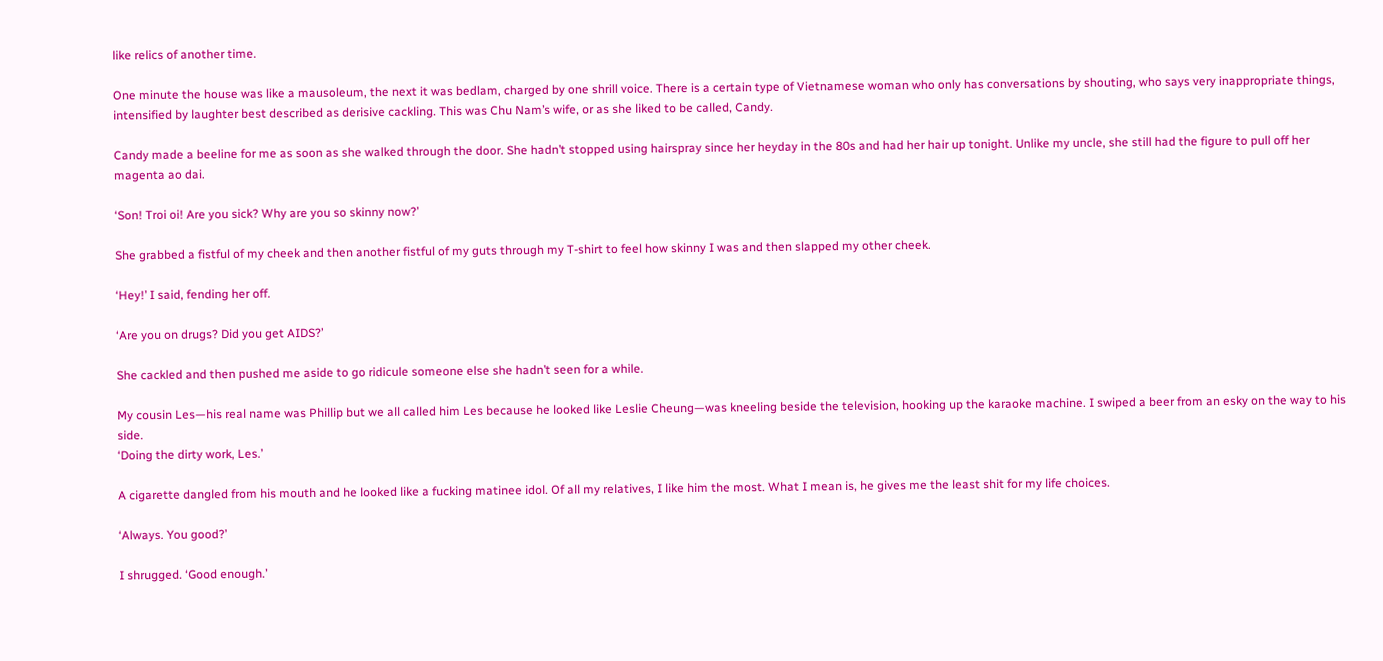like relics of another time.

One minute the house was like a mausoleum, the next it was bedlam, charged by one shrill voice. There is a certain type of Vietnamese woman who only has conversations by shouting, who says very inappropriate things, intensified by laughter best described as derisive cackling. This was Chu Nam’s wife, or as she liked to be called, Candy.

Candy made a beeline for me as soon as she walked through the door. She hadn’t stopped using hairspray since her heyday in the 80s and had her hair up tonight. Unlike my uncle, she still had the figure to pull off her magenta ao dai.

‘Son! Troi oi! Are you sick? Why are you so skinny now?’

She grabbed a fistful of my cheek and then another fistful of my guts through my T-shirt to feel how skinny I was and then slapped my other cheek.

‘Hey!’ I said, fending her off.

‘Are you on drugs? Did you get AIDS?’

She cackled and then pushed me aside to go ridicule someone else she hadn’t seen for a while.

My cousin Les—his real name was Phillip but we all called him Les because he looked like Leslie Cheung—was kneeling beside the television, hooking up the karaoke machine. I swiped a beer from an esky on the way to his side.
‘Doing the dirty work, Les.’

A cigarette dangled from his mouth and he looked like a fucking matinee idol. Of all my relatives, I like him the most. What I mean is, he gives me the least shit for my life choices.

‘Always. You good?’

I shrugged. ‘Good enough.’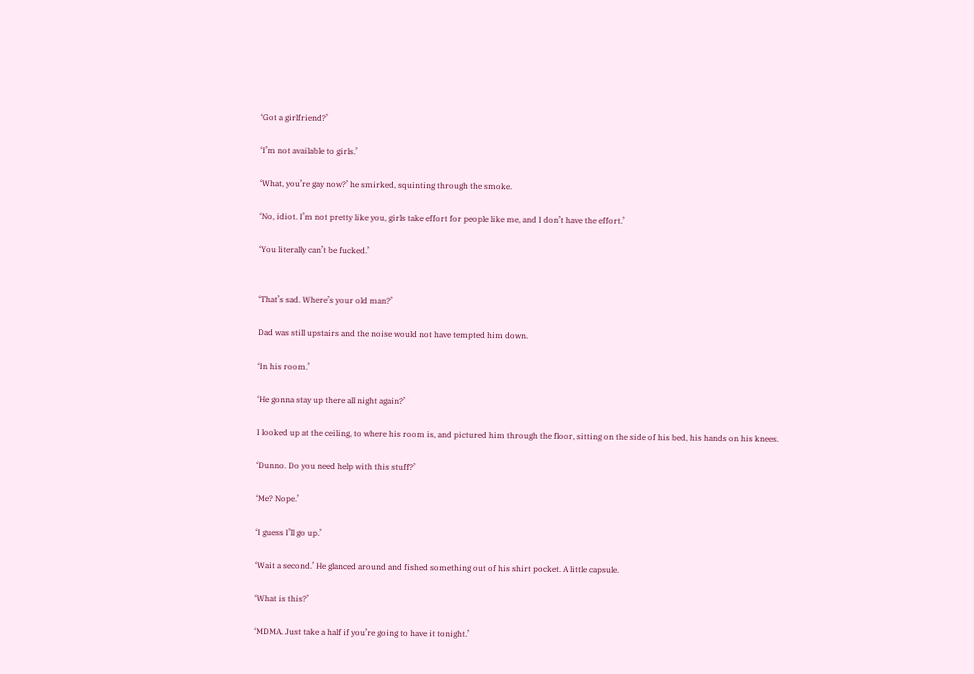‘Got a girlfriend?’

‘I’m not available to girls.’

‘What, you’re gay now?’ he smirked, squinting through the smoke.

‘No, idiot. I’m not pretty like you, girls take effort for people like me, and I don’t have the effort.’

‘You literally can’t be fucked.’


‘That’s sad. Where’s your old man?’

Dad was still upstairs and the noise would not have tempted him down.

‘In his room.’

‘He gonna stay up there all night again?’

I looked up at the ceiling, to where his room is, and pictured him through the floor, sitting on the side of his bed, his hands on his knees.

‘Dunno. Do you need help with this stuff?’

‘Me? Nope.’

‘I guess I’ll go up.’

‘Wait a second.’ He glanced around and fished something out of his shirt pocket. A little capsule.

‘What is this?’

‘MDMA. Just take a half if you’re going to have it tonight.’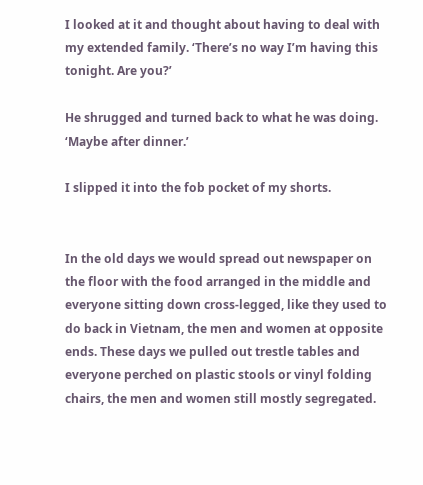I looked at it and thought about having to deal with my extended family. ‘There’s no way I’m having this tonight. Are you?’

He shrugged and turned back to what he was doing. ‘Maybe after dinner.’

I slipped it into the fob pocket of my shorts.


In the old days we would spread out newspaper on the floor with the food arranged in the middle and everyone sitting down cross-legged, like they used to do back in Vietnam, the men and women at opposite ends. These days we pulled out trestle tables and everyone perched on plastic stools or vinyl folding chairs, the men and women still mostly segregated.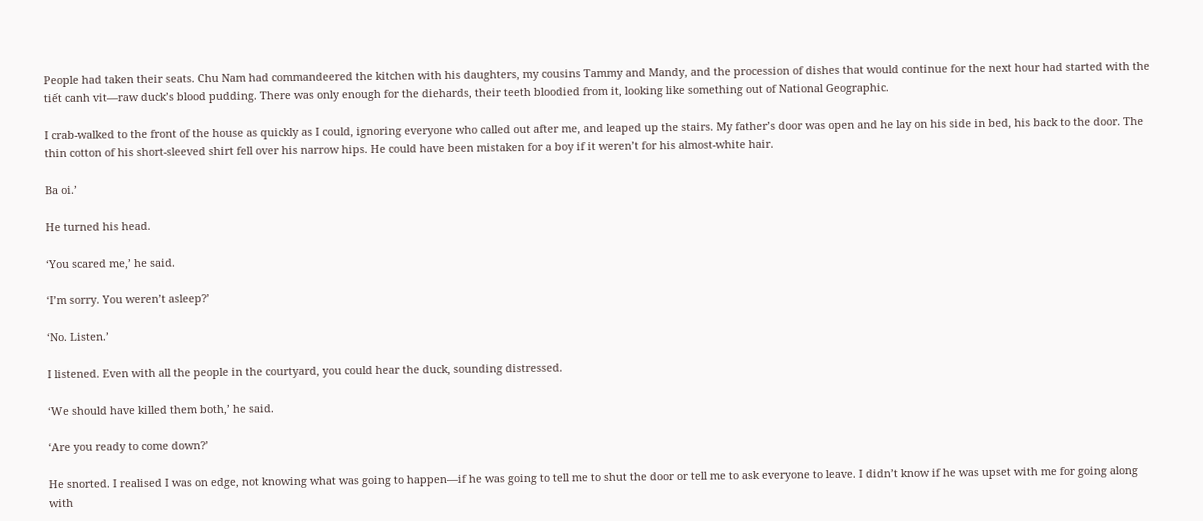People had taken their seats. Chu Nam had commandeered the kitchen with his daughters, my cousins Tammy and Mandy, and the procession of dishes that would continue for the next hour had started with the tiết canh vit—raw duck’s blood pudding. There was only enough for the diehards, their teeth bloodied from it, looking like something out of National Geographic.

I crab-walked to the front of the house as quickly as I could, ignoring everyone who called out after me, and leaped up the stairs. My father’s door was open and he lay on his side in bed, his back to the door. The thin cotton of his short-sleeved shirt fell over his narrow hips. He could have been mistaken for a boy if it weren’t for his almost-white hair.

Ba oi.’

He turned his head.

‘You scared me,’ he said.

‘I’m sorry. You weren’t asleep?’

‘No. Listen.’

I listened. Even with all the people in the courtyard, you could hear the duck, sounding distressed.

‘We should have killed them both,’ he said.

‘Are you ready to come down?’

He snorted. I realised I was on edge, not knowing what was going to happen—if he was going to tell me to shut the door or tell me to ask everyone to leave. I didn’t know if he was upset with me for going along with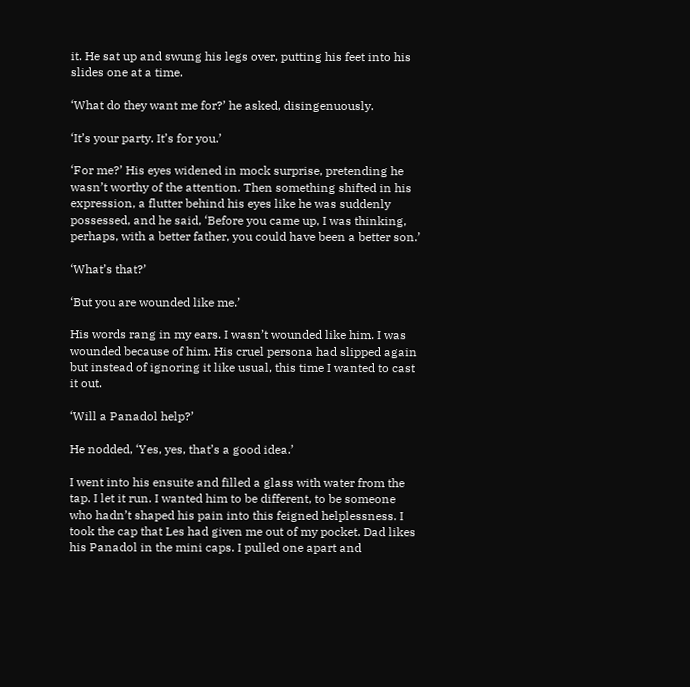it. He sat up and swung his legs over, putting his feet into his slides one at a time.

‘What do they want me for?’ he asked, disingenuously.

‘It’s your party. It’s for you.’

‘For me?’ His eyes widened in mock surprise, pretending he wasn’t worthy of the attention. Then something shifted in his expression, a flutter behind his eyes like he was suddenly possessed, and he said, ‘Before you came up, I was thinking, perhaps, with a better father, you could have been a better son.’

‘What’s that?’

‘But you are wounded like me.’

His words rang in my ears. I wasn’t wounded like him. I was wounded because of him. His cruel persona had slipped again but instead of ignoring it like usual, this time I wanted to cast it out.

‘Will a Panadol help?’

He nodded, ‘Yes, yes, that’s a good idea.’

I went into his ensuite and filled a glass with water from the tap. I let it run. I wanted him to be different, to be someone who hadn’t shaped his pain into this feigned helplessness. I took the cap that Les had given me out of my pocket. Dad likes his Panadol in the mini caps. I pulled one apart and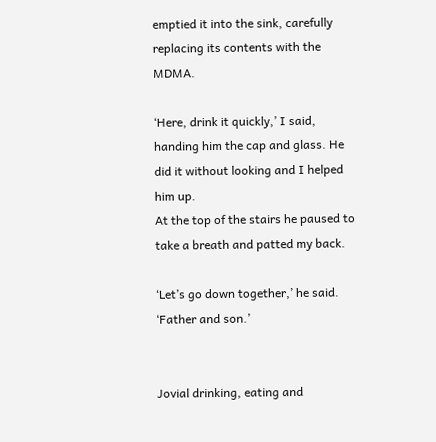emptied it into the sink, carefully replacing its contents with the MDMA.

‘Here, drink it quickly,’ I said, handing him the cap and glass. He did it without looking and I helped him up.
At the top of the stairs he paused to take a breath and patted my back.

‘Let’s go down together,’ he said. ‘Father and son.’


Jovial drinking, eating and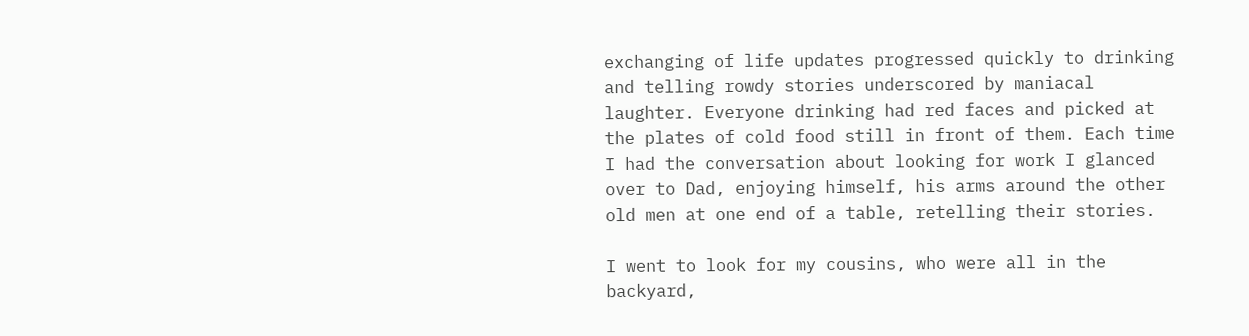exchanging of life updates progressed quickly to drinking and telling rowdy stories underscored by maniacal laughter. Everyone drinking had red faces and picked at the plates of cold food still in front of them. Each time I had the conversation about looking for work I glanced over to Dad, enjoying himself, his arms around the other old men at one end of a table, retelling their stories.

I went to look for my cousins, who were all in the backyard,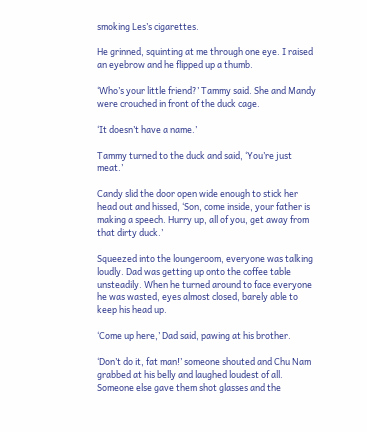smoking Les’s cigarettes.

He grinned, squinting at me through one eye. I raised an eyebrow and he flipped up a thumb.

‘Who’s your little friend?’ Tammy said. She and Mandy were crouched in front of the duck cage.

‘It doesn’t have a name.’

Tammy turned to the duck and said, ‘You’re just meat.’

Candy slid the door open wide enough to stick her head out and hissed, ‘Son, come inside, your father is making a speech. Hurry up, all of you, get away from that dirty duck.’

Squeezed into the loungeroom, everyone was talking loudly. Dad was getting up onto the coffee table unsteadily. When he turned around to face everyone he was wasted, eyes almost closed, barely able to keep his head up.

‘Come up here,’ Dad said, pawing at his brother.

‘Don’t do it, fat man!’ someone shouted and Chu Nam grabbed at his belly and laughed loudest of all. Someone else gave them shot glasses and the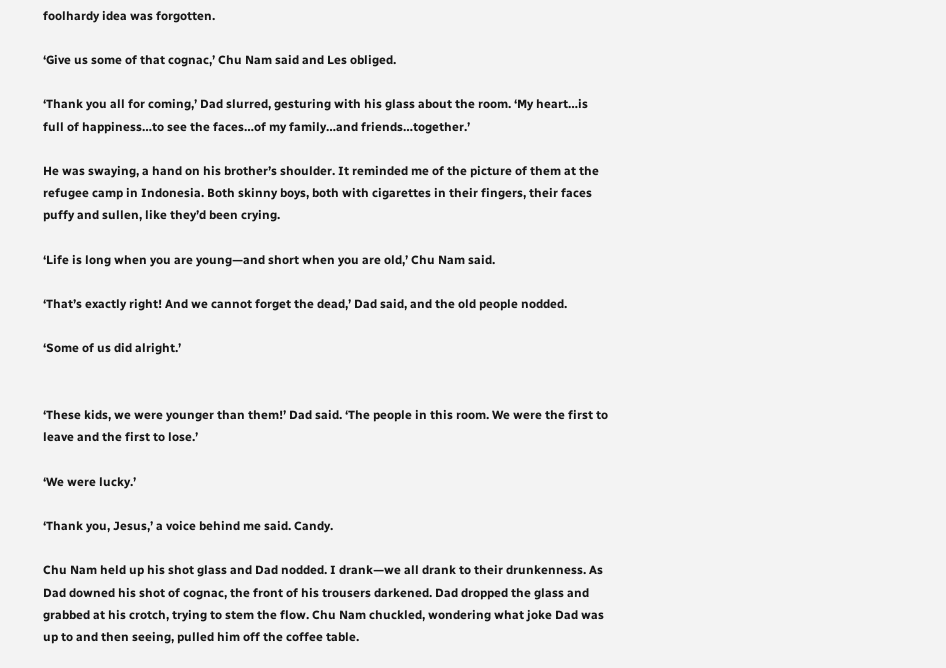foolhardy idea was forgotten.

‘Give us some of that cognac,’ Chu Nam said and Les obliged.

‘Thank you all for coming,’ Dad slurred, gesturing with his glass about the room. ‘My heart…is full of happiness…to see the faces…of my family…and friends…together.’

He was swaying, a hand on his brother’s shoulder. It reminded me of the picture of them at the refugee camp in Indonesia. Both skinny boys, both with cigarettes in their fingers, their faces puffy and sullen, like they’d been crying.

‘Life is long when you are young—and short when you are old,’ Chu Nam said.

‘That’s exactly right! And we cannot forget the dead,’ Dad said, and the old people nodded.

‘Some of us did alright.’


‘These kids, we were younger than them!’ Dad said. ‘The people in this room. We were the first to leave and the first to lose.’

‘We were lucky.’

‘Thank you, Jesus,’ a voice behind me said. Candy.

Chu Nam held up his shot glass and Dad nodded. I drank—we all drank to their drunkenness. As Dad downed his shot of cognac, the front of his trousers darkened. Dad dropped the glass and grabbed at his crotch, trying to stem the flow. Chu Nam chuckled, wondering what joke Dad was up to and then seeing, pulled him off the coffee table.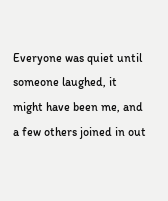Everyone was quiet until someone laughed, it might have been me, and a few others joined in out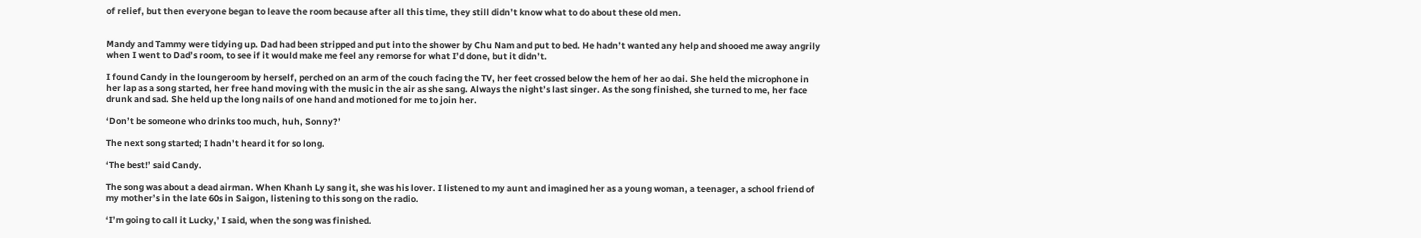of relief, but then everyone began to leave the room because after all this time, they still didn’t know what to do about these old men.


Mandy and Tammy were tidying up. Dad had been stripped and put into the shower by Chu Nam and put to bed. He hadn’t wanted any help and shooed me away angrily when I went to Dad’s room, to see if it would make me feel any remorse for what I’d done, but it didn’t.

I found Candy in the loungeroom by herself, perched on an arm of the couch facing the TV, her feet crossed below the hem of her ao dai. She held the microphone in her lap as a song started, her free hand moving with the music in the air as she sang. Always the night’s last singer. As the song finished, she turned to me, her face drunk and sad. She held up the long nails of one hand and motioned for me to join her.

‘Don’t be someone who drinks too much, huh, Sonny?’

The next song started; I hadn’t heard it for so long.

‘The best!’ said Candy.

The song was about a dead airman. When Khanh Ly sang it, she was his lover. I listened to my aunt and imagined her as a young woman, a teenager, a school friend of my mother’s in the late 60s in Saigon, listening to this song on the radio.

‘I’m going to call it Lucky,’ I said, when the song was finished.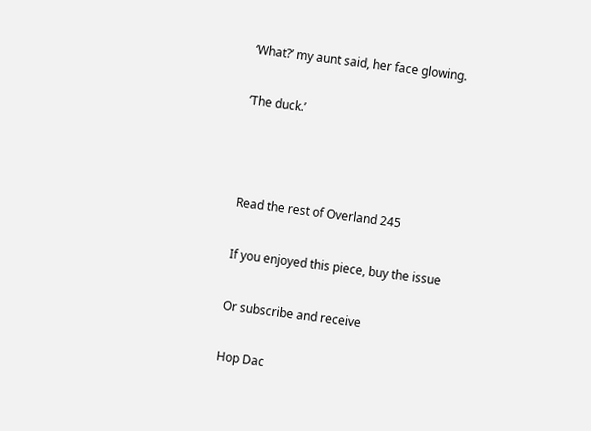‘What?’ my aunt said, her face glowing.

‘The duck.’



Read the rest of Overland 245

If you enjoyed this piece, buy the issue

Or subscribe and receive

Hop Dac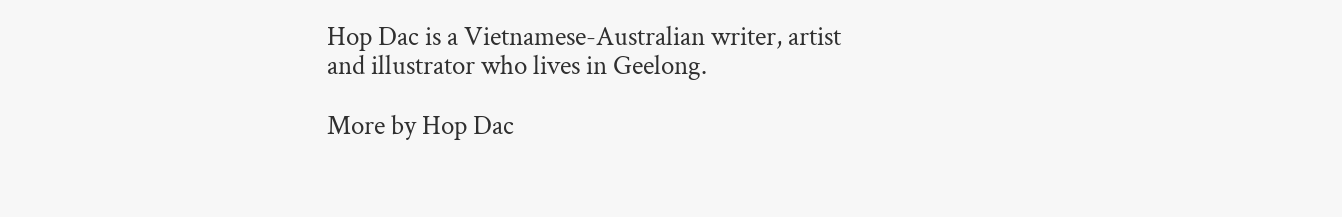Hop Dac is a Vietnamese-Australian writer, artist and illustrator who lives in Geelong.

More by Hop Dac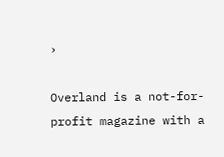›

Overland is a not-for-profit magazine with a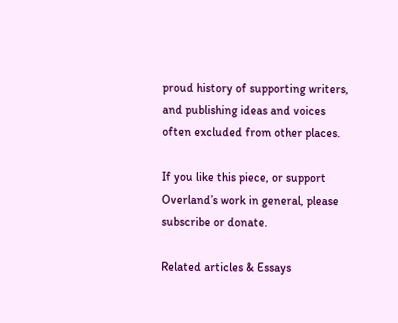proud history of supporting writers, and publishing ideas and voices often excluded from other places.

If you like this piece, or support Overland’s work in general, please subscribe or donate.

Related articles & Essays